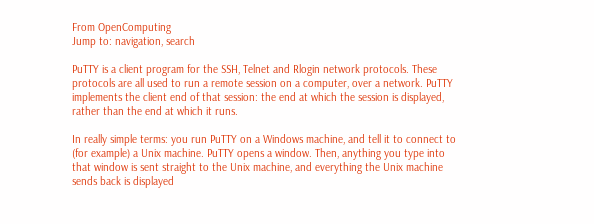From OpenComputing
Jump to: navigation, search

PuTTY is a client program for the SSH, Telnet and Rlogin network protocols. These protocols are all used to run a remote session on a computer, over a network. PuTTY implements the client end of that session: the end at which the session is displayed, rather than the end at which it runs.

In really simple terms: you run PuTTY on a Windows machine, and tell it to connect to (for example) a Unix machine. PuTTY opens a window. Then, anything you type into that window is sent straight to the Unix machine, and everything the Unix machine sends back is displayed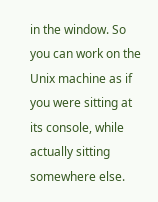in the window. So you can work on the Unix machine as if you were sitting at its console, while actually sitting somewhere else.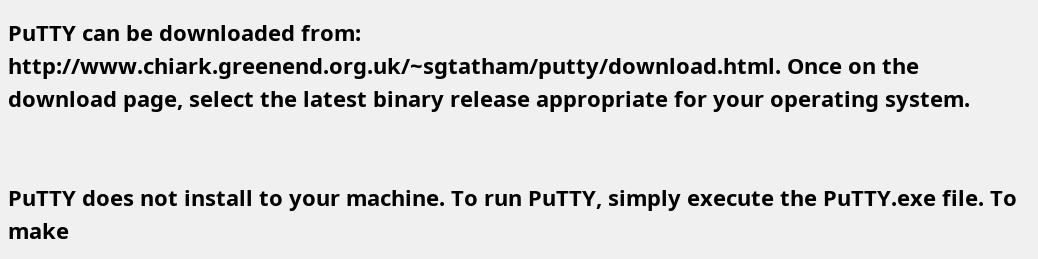PuTTY can be downloaded from: http://www.chiark.greenend.org.uk/~sgtatham/putty/download.html. Once on the download page, select the latest binary release appropriate for your operating system.


PuTTY does not install to your machine. To run PuTTY, simply execute the PuTTY.exe file. To make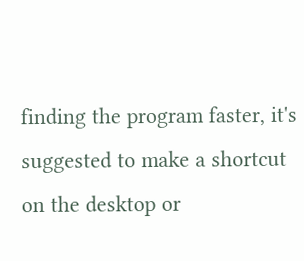finding the program faster, it's suggested to make a shortcut on the desktop or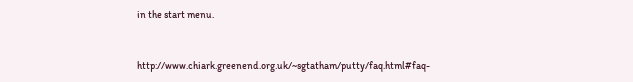in the start menu.


http://www.chiark.greenend.org.uk/~sgtatham/putty/faq.html#faq-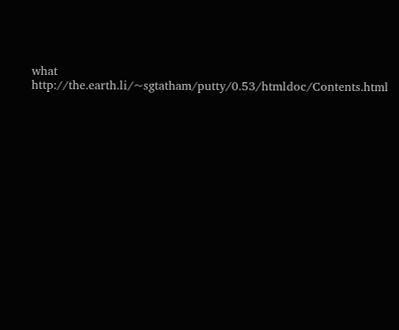what http://the.earth.li/~sgtatham/putty/0.53/htmldoc/Contents.html